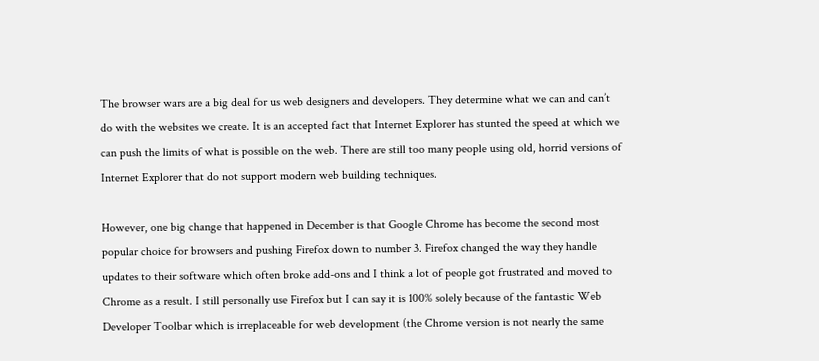The browser wars are a big deal for us web designers and developers. They determine what we can and can’t do with the websites we create. It is an accepted fact that Internet Explorer has stunted the speed at which we can push the limits of what is possible on the web. There are still too many people using old, horrid versions of Internet Explorer that do not support modern web building techniques.

However, one big change that happened in December is that Google Chrome has become the second most popular choice for browsers and pushing Firefox down to number 3. Firefox changed the way they handle updates to their software which often broke add-ons and I think a lot of people got frustrated and moved to Chrome as a result. I still personally use Firefox but I can say it is 100% solely because of the fantastic Web Developer Toolbar which is irreplaceable for web development (the Chrome version is not nearly the same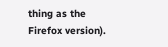thing as the Firefox version).